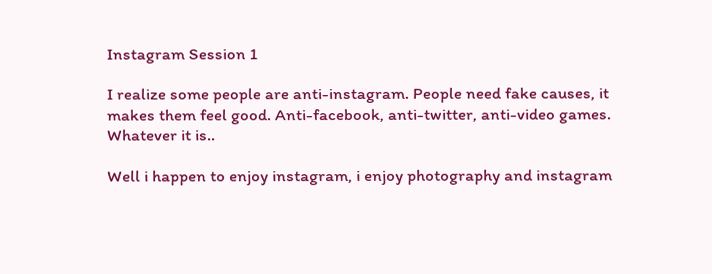Instagram Session 1

I realize some people are anti-instagram. People need fake causes, it makes them feel good. Anti-facebook, anti-twitter, anti-video games. Whatever it is..

Well i happen to enjoy instagram, i enjoy photography and instagram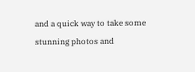and a quick way to take some stunning photos and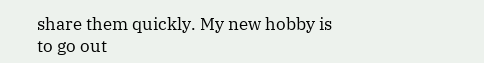share them quickly. My new hobby is to go out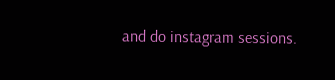and do instagram sessions.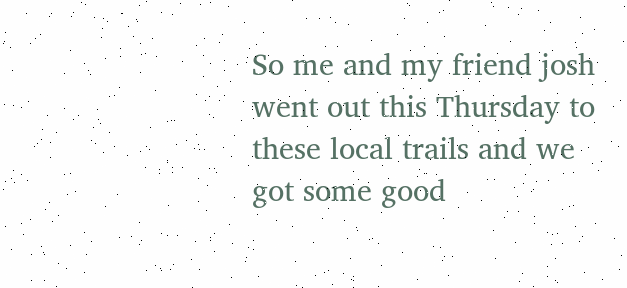So me and my friend josh went out this Thursday to these local trails and we got some good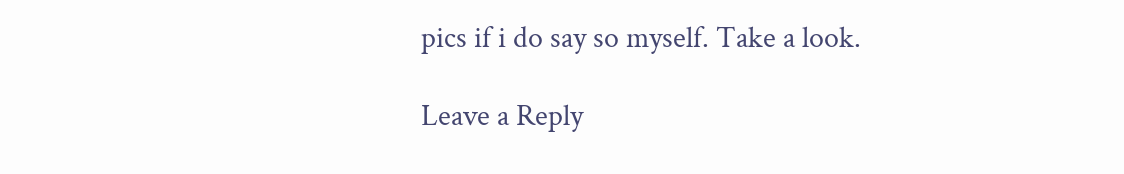pics if i do say so myself. Take a look.

Leave a Reply